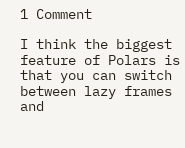1 Comment

I think the biggest feature of Polars is that you can switch between lazy frames and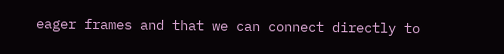eager frames and that we can connect directly to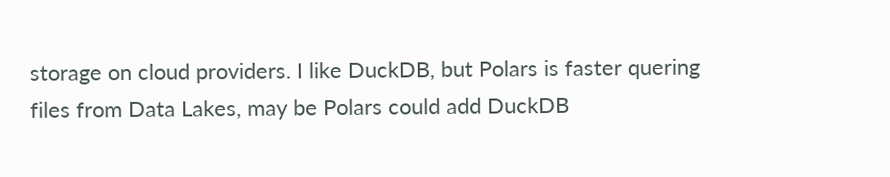storage on cloud providers. I like DuckDB, but Polars is faster quering files from Data Lakes, may be Polars could add DuckDB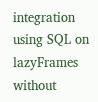integration using SQL on lazyFrames without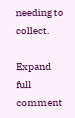needing to collect.

Expand full comment